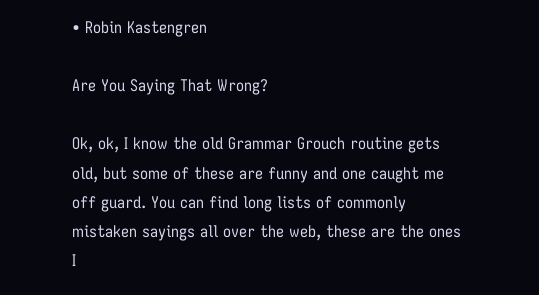• Robin Kastengren

Are You Saying That Wrong?

Ok, ok, I know the old Grammar Grouch routine gets old, but some of these are funny and one caught me off guard. You can find long lists of commonly mistaken sayings all over the web, these are the ones I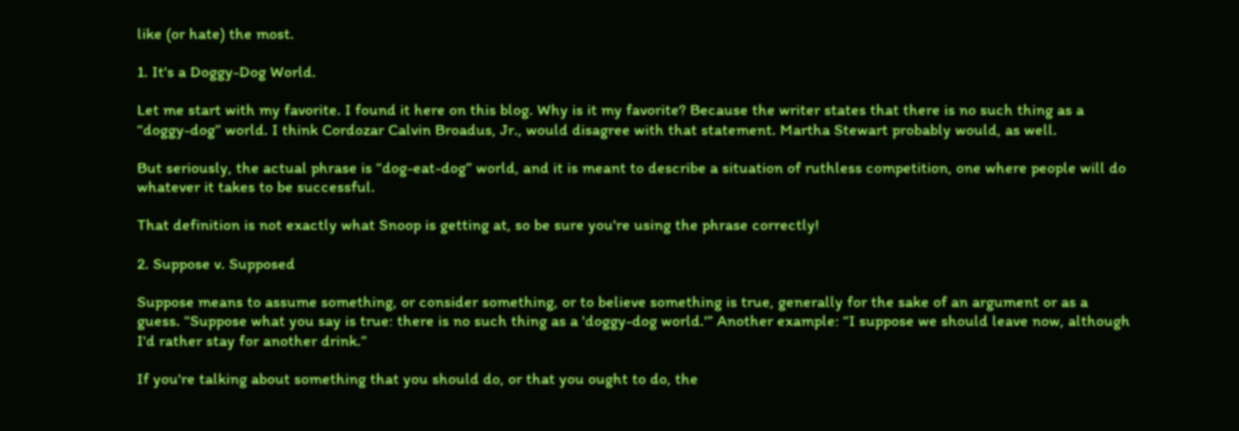like (or hate) the most.

1. It's a Doggy-Dog World.

Let me start with my favorite. I found it here on this blog. Why is it my favorite? Because the writer states that there is no such thing as a “doggy-dog” world. I think Cordozar Calvin Broadus, Jr., would disagree with that statement. Martha Stewart probably would, as well.

But seriously, the actual phrase is “dog-eat-dog” world, and it is meant to describe a situation of ruthless competition, one where people will do whatever it takes to be successful.

That definition is not exactly what Snoop is getting at, so be sure you're using the phrase correctly!

2. Suppose v. Supposed

Suppose means to assume something, or consider something, or to believe something is true, generally for the sake of an argument or as a guess. “Suppose what you say is true: there is no such thing as a 'doggy-dog world.'” Another example: “I suppose we should leave now, although I'd rather stay for another drink.”

If you're talking about something that you should do, or that you ought to do, the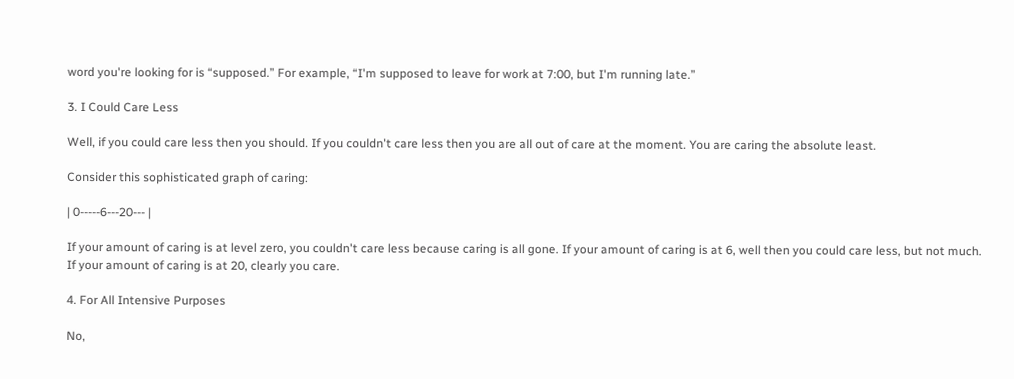word you're looking for is “supposed.” For example, “I'm supposed to leave for work at 7:00, but I'm running late.”

3. I Could Care Less

Well, if you could care less then you should. If you couldn't care less then you are all out of care at the moment. You are caring the absolute least.

Consider this sophisticated graph of caring:

| 0-----6---20--- |

If your amount of caring is at level zero, you couldn't care less because caring is all gone. If your amount of caring is at 6, well then you could care less, but not much. If your amount of caring is at 20, clearly you care.

4. For All Intensive Purposes

No,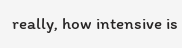really, how intensive is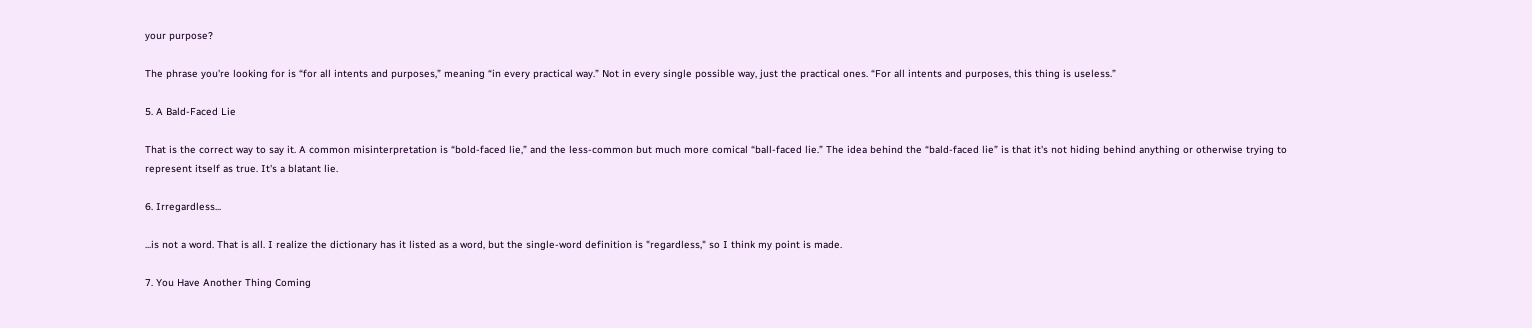your purpose?

The phrase you're looking for is “for all intents and purposes,” meaning “in every practical way.” Not in every single possible way, just the practical ones. “For all intents and purposes, this thing is useless.”

5. A Bald-Faced Lie

That is the correct way to say it. A common misinterpretation is “bold-faced lie,” and the less-common but much more comical “ball-faced lie.” The idea behind the “bald-faced lie” is that it's not hiding behind anything or otherwise trying to represent itself as true. It's a blatant lie.

6. Irregardless...

...is not a word. That is all. I realize the dictionary has it listed as a word, but the single-word definition is "regardless," so I think my point is made.

7. You Have Another Thing Coming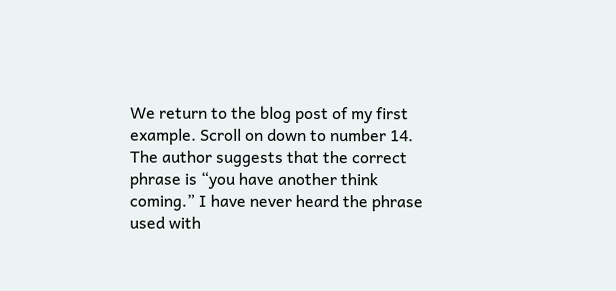We return to the blog post of my first example. Scroll on down to number 14. The author suggests that the correct phrase is “you have another think coming.” I have never heard the phrase used with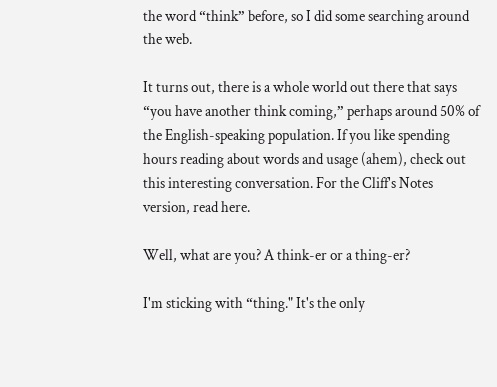the word “think” before, so I did some searching around the web.

It turns out, there is a whole world out there that says “you have another think coming,” perhaps around 50% of the English-speaking population. If you like spending hours reading about words and usage (ahem), check out this interesting conversation. For the Cliff's Notes version, read here.

Well, what are you? A think-er or a thing-er?

I'm sticking with “thing." It's the only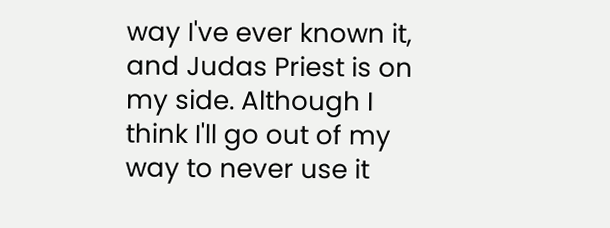way I've ever known it, and Judas Priest is on my side. Although I think I'll go out of my way to never use it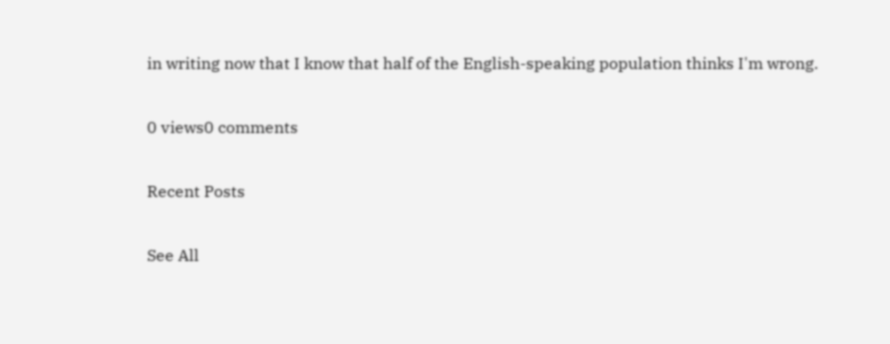in writing now that I know that half of the English-speaking population thinks I'm wrong.

0 views0 comments

Recent Posts

See All